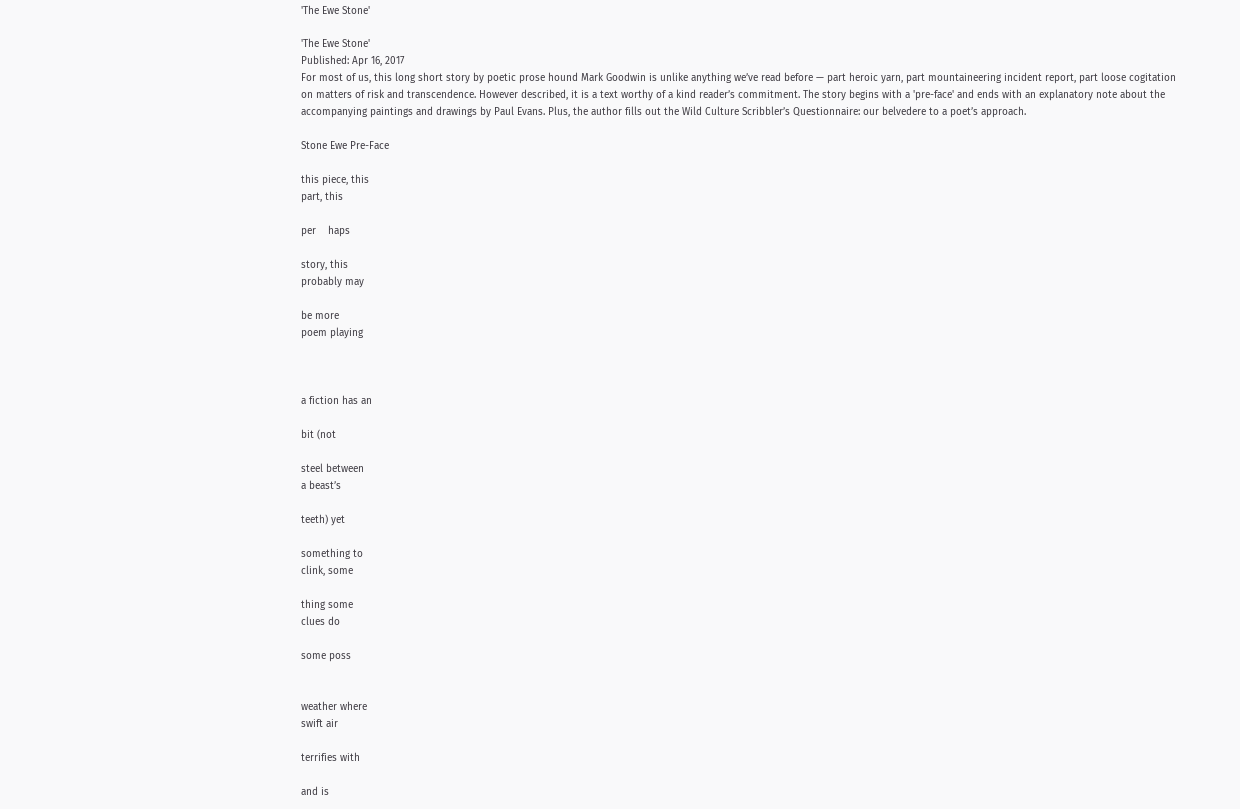'The Ewe Stone'

'The Ewe Stone'
Published: Apr 16, 2017
For most of us, this long short story by poetic prose hound Mark Goodwin is unlike anything we’ve read before — part heroic yarn, part mountaineering incident report, part loose cogitation on matters of risk and transcendence. However described, it is a text worthy of a kind reader’s commitment. The story begins with a 'pre-face' and ends with an explanatory note about the accompanying paintings and drawings by Paul Evans. Plus, the author fills out the Wild Culture Scribbler’s Questionnaire: our belvedere to a poet’s approach.

Stone Ewe Pre-Face

this piece, this
part, this

per    haps

story, this
probably may

be more
poem playing



a fiction has an

bit (not

steel between
a beast’s

teeth) yet

something to
clink, some

thing some
clues do

some poss


weather where
swift air

terrifies with

and is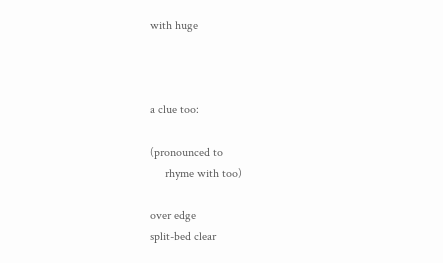with huge



a clue too:

(pronounced to
     rhyme with too)

over edge
split-bed clear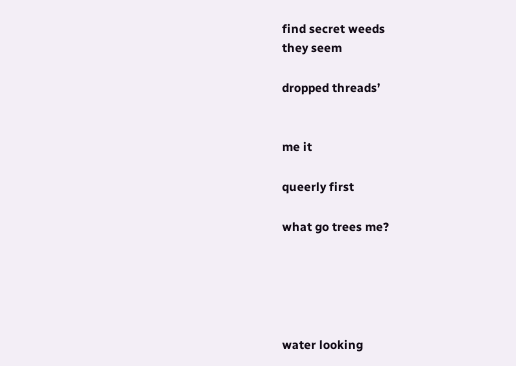find secret weeds
they seem

dropped threads’


me it

queerly first

what go trees me?





water looking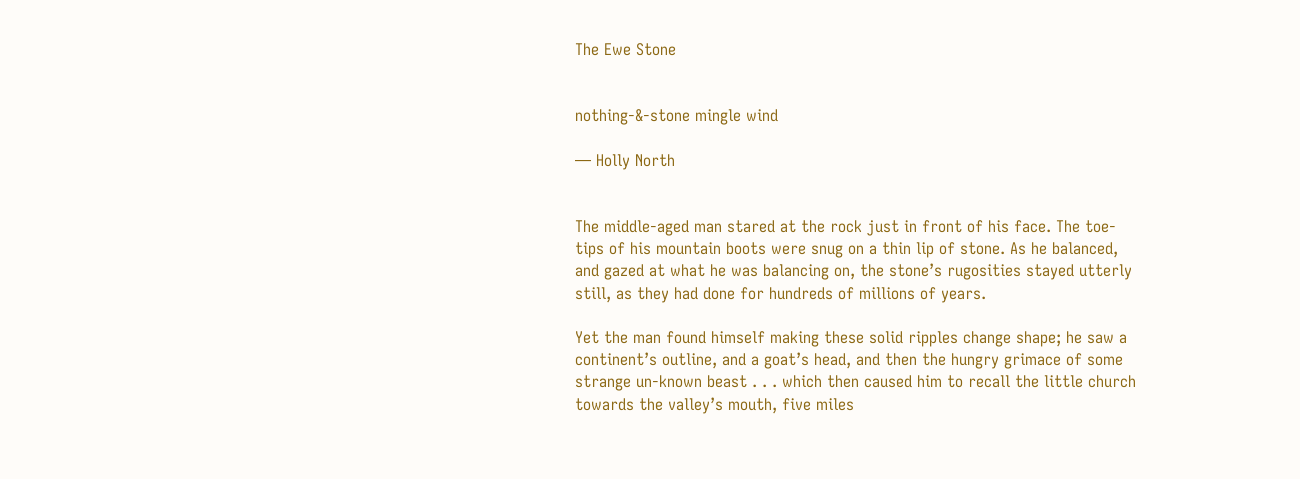The Ewe Stone


nothing-&-stone mingle wind

— Holly North


The middle-aged man stared at the rock just in front of his face. The toe-tips of his mountain boots were snug on a thin lip of stone. As he balanced, and gazed at what he was balancing on, the stone’s rugosities stayed utterly still, as they had done for hundreds of millions of years.

Yet the man found himself making these solid ripples change shape; he saw a continent’s outline, and a goat’s head, and then the hungry grimace of some strange un-known beast . . . which then caused him to recall the little church towards the valley’s mouth, five miles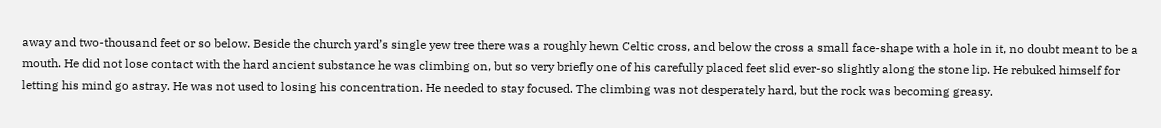away and two-thousand feet or so below. Beside the church yard’s single yew tree there was a roughly hewn Celtic cross, and below the cross a small face-shape with a hole in it, no doubt meant to be a mouth. He did not lose contact with the hard ancient substance he was climbing on, but so very briefly one of his carefully placed feet slid ever-so slightly along the stone lip. He rebuked himself for letting his mind go astray. He was not used to losing his concentration. He needed to stay focused. The climbing was not desperately hard, but the rock was becoming greasy.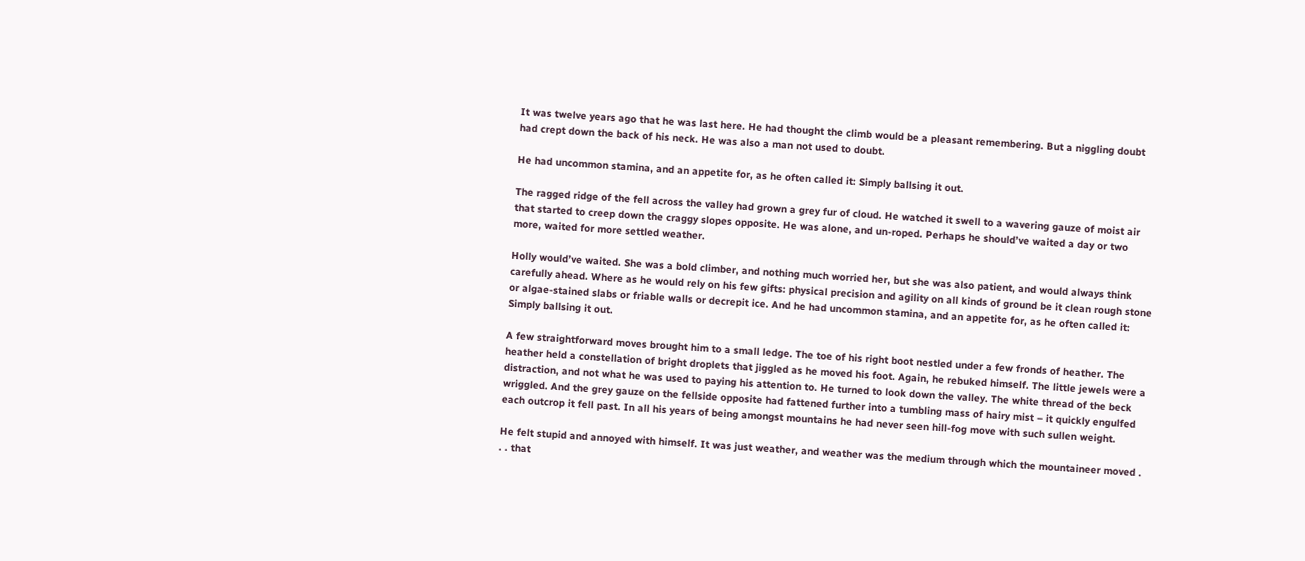It was twelve years ago that he was last here. He had thought the climb would be a pleasant remembering. But a niggling doubt had crept down the back of his neck. He was also a man not used to doubt.

He had uncommon stamina, and an appetite for, as he often called it: Simply ballsing it out.

The ragged ridge of the fell across the valley had grown a grey fur of cloud. He watched it swell to a wavering gauze of moist air that started to creep down the craggy slopes opposite. He was alone, and un-roped. Perhaps he should’ve waited a day or two more, waited for more settled weather.

Holly would’ve waited. She was a bold climber, and nothing much worried her, but she was also patient, and would always think carefully ahead. Where as he would rely on his few gifts: physical precision and agility on all kinds of ground be it clean rough stone or algae-stained slabs or friable walls or decrepit ice. And he had uncommon stamina, and an appetite for, as he often called it: Simply ballsing it out.

A few straightforward moves brought him to a small ledge. The toe of his right boot nestled under a few fronds of heather. The heather held a constellation of bright droplets that jiggled as he moved his foot. Again, he rebuked himself. The little jewels were a distraction, and not what he was used to paying his attention to. He turned to look down the valley. The white thread of the beck wriggled. And the grey gauze on the fellside opposite had fattened further into a tumbling mass of hairy mist – it quickly engulfed each outcrop it fell past. In all his years of being amongst mountains he had never seen hill-fog move with such sullen weight.

He felt stupid and annoyed with himself. It was just weather, and weather was the medium through which the mountaineer moved . . . that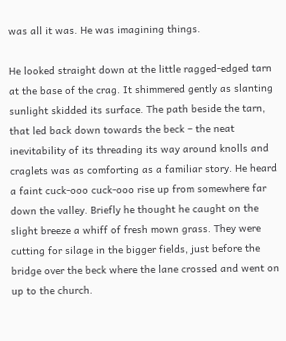was all it was. He was imagining things.

He looked straight down at the little ragged-edged tarn at the base of the crag. It shimmered gently as slanting sunlight skidded its surface. The path beside the tarn, that led back down towards the beck – the neat inevitability of its threading its way around knolls and craglets was as comforting as a familiar story. He heard a faint cuck-ooo cuck-ooo rise up from somewhere far down the valley. Briefly he thought he caught on the slight breeze a whiff of fresh mown grass. They were cutting for silage in the bigger fields, just before the bridge over the beck where the lane crossed and went on up to the church.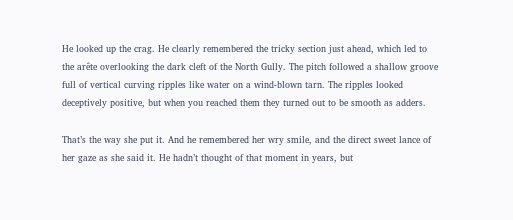He looked up the crag. He clearly remembered the tricky section just ahead, which led to the arête overlooking the dark cleft of the North Gully. The pitch followed a shallow groove full of vertical curving ripples like water on a wind-blown tarn. The ripples looked deceptively positive, but when you reached them they turned out to be smooth as adders.

That’s the way she put it. And he remembered her wry smile, and the direct sweet lance of her gaze as she said it. He hadn’t thought of that moment in years, but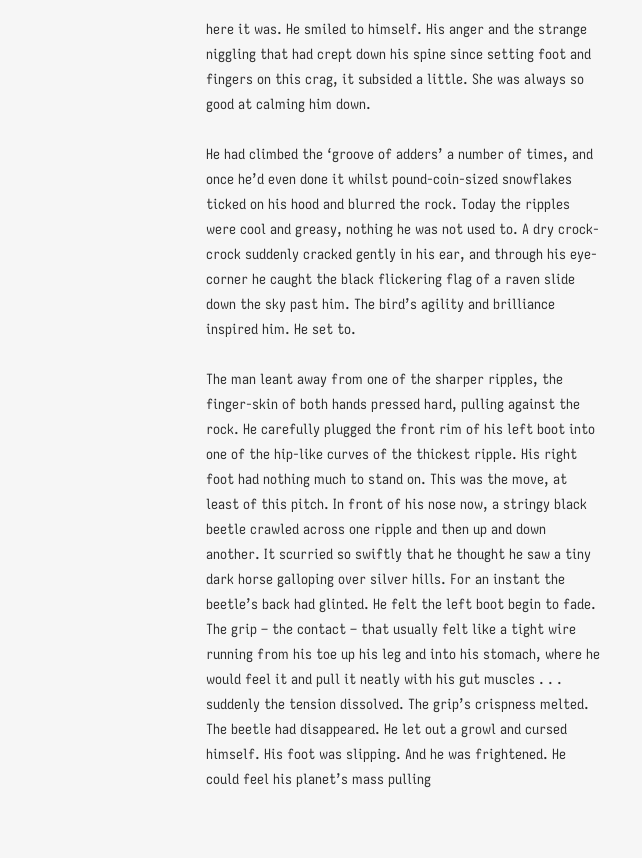here it was. He smiled to himself. His anger and the strange niggling that had crept down his spine since setting foot and fingers on this crag, it subsided a little. She was always so good at calming him down.

He had climbed the ‘groove of adders’ a number of times, and once he’d even done it whilst pound-coin-sized snowflakes ticked on his hood and blurred the rock. Today the ripples were cool and greasy, nothing he was not used to. A dry crock-crock suddenly cracked gently in his ear, and through his eye-corner he caught the black flickering flag of a raven slide down the sky past him. The bird’s agility and brilliance inspired him. He set to.

The man leant away from one of the sharper ripples, the finger-skin of both hands pressed hard, pulling against the rock. He carefully plugged the front rim of his left boot into one of the hip-like curves of the thickest ripple. His right foot had nothing much to stand on. This was the move, at least of this pitch. In front of his nose now, a stringy black beetle crawled across one ripple and then up and down another. It scurried so swiftly that he thought he saw a tiny dark horse galloping over silver hills. For an instant the beetle’s back had glinted. He felt the left boot begin to fade. The grip – the contact – that usually felt like a tight wire running from his toe up his leg and into his stomach, where he would feel it and pull it neatly with his gut muscles . . . suddenly the tension dissolved. The grip’s crispness melted. The beetle had disappeared. He let out a growl and cursed himself. His foot was slipping. And he was frightened. He could feel his planet’s mass pulling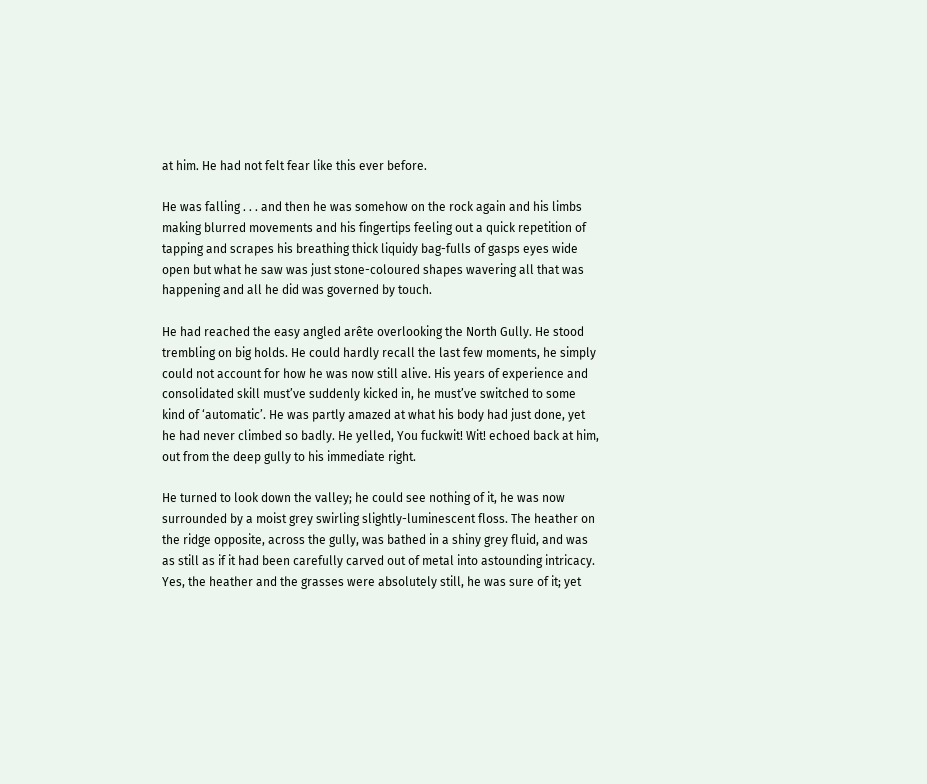at him. He had not felt fear like this ever before.

He was falling . . . and then he was somehow on the rock again and his limbs making blurred movements and his fingertips feeling out a quick repetition of tapping and scrapes his breathing thick liquidy bag-fulls of gasps eyes wide open but what he saw was just stone-coloured shapes wavering all that was happening and all he did was governed by touch.

He had reached the easy angled arête overlooking the North Gully. He stood trembling on big holds. He could hardly recall the last few moments, he simply could not account for how he was now still alive. His years of experience and consolidated skill must’ve suddenly kicked in, he must’ve switched to some kind of ‘automatic’. He was partly amazed at what his body had just done, yet he had never climbed so badly. He yelled, You fuckwit! Wit! echoed back at him, out from the deep gully to his immediate right.

He turned to look down the valley; he could see nothing of it, he was now surrounded by a moist grey swirling slightly-luminescent floss. The heather on the ridge opposite, across the gully, was bathed in a shiny grey fluid, and was as still as if it had been carefully carved out of metal into astounding intricacy. Yes, the heather and the grasses were absolutely still, he was sure of it; yet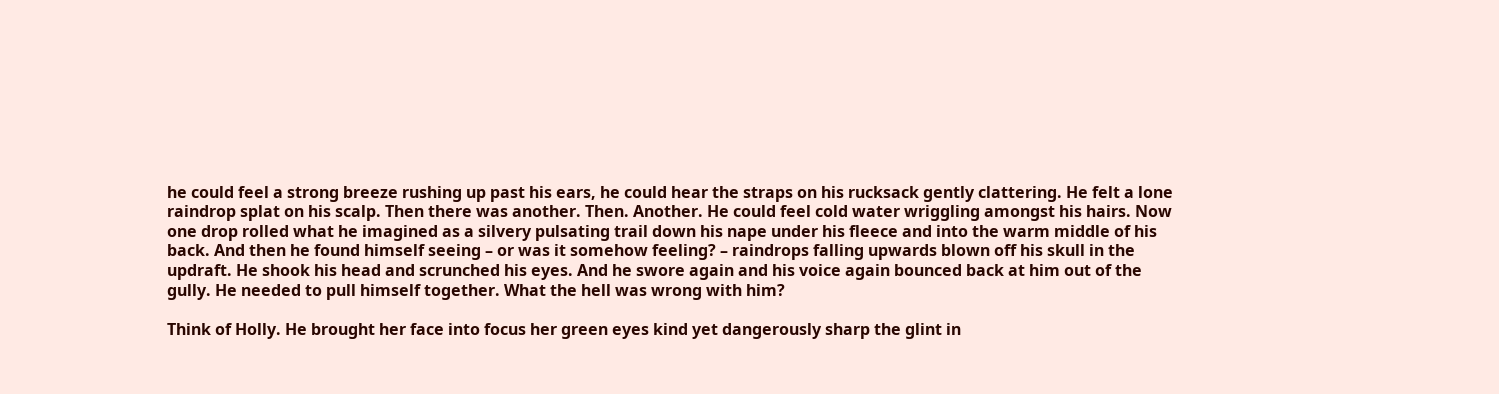he could feel a strong breeze rushing up past his ears, he could hear the straps on his rucksack gently clattering. He felt a lone raindrop splat on his scalp. Then there was another. Then. Another. He could feel cold water wriggling amongst his hairs. Now one drop rolled what he imagined as a silvery pulsating trail down his nape under his fleece and into the warm middle of his back. And then he found himself seeing – or was it somehow feeling? – raindrops falling upwards blown off his skull in the updraft. He shook his head and scrunched his eyes. And he swore again and his voice again bounced back at him out of the gully. He needed to pull himself together. What the hell was wrong with him?

Think of Holly. He brought her face into focus her green eyes kind yet dangerously sharp the glint in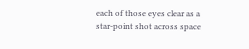each of those eyes clear as a star-point shot across space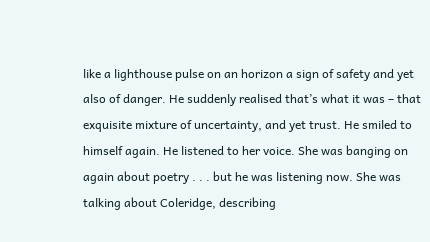like a lighthouse pulse on an horizon a sign of safety and yet also of danger. He suddenly realised that’s what it was – that exquisite mixture of uncertainty, and yet trust. He smiled to himself again. He listened to her voice. She was banging on again about poetry . . . but he was listening now. She was talking about Coleridge, describing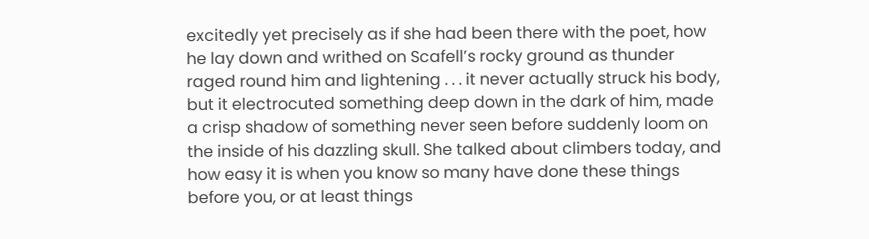excitedly yet precisely as if she had been there with the poet, how he lay down and writhed on Scafell’s rocky ground as thunder raged round him and lightening . . . it never actually struck his body, but it electrocuted something deep down in the dark of him, made a crisp shadow of something never seen before suddenly loom on the inside of his dazzling skull. She talked about climbers today, and how easy it is when you know so many have done these things before you, or at least things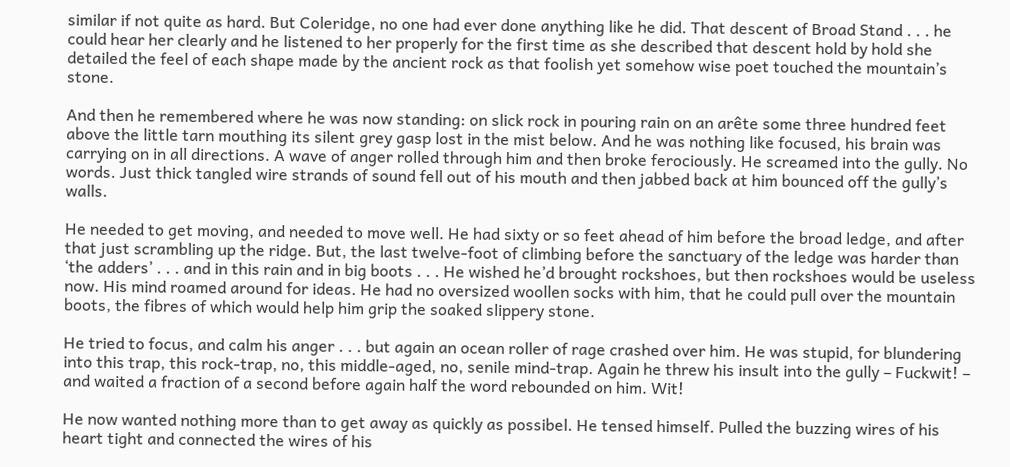similar if not quite as hard. But Coleridge, no one had ever done anything like he did. That descent of Broad Stand . . . he could hear her clearly and he listened to her properly for the first time as she described that descent hold by hold she detailed the feel of each shape made by the ancient rock as that foolish yet somehow wise poet touched the mountain’s stone.

And then he remembered where he was now standing: on slick rock in pouring rain on an arête some three hundred feet above the little tarn mouthing its silent grey gasp lost in the mist below. And he was nothing like focused, his brain was carrying on in all directions. A wave of anger rolled through him and then broke ferociously. He screamed into the gully. No words. Just thick tangled wire strands of sound fell out of his mouth and then jabbed back at him bounced off the gully’s walls.

He needed to get moving, and needed to move well. He had sixty or so feet ahead of him before the broad ledge, and after that just scrambling up the ridge. But, the last twelve-foot of climbing before the sanctuary of the ledge was harder than ‘the adders’ . . . and in this rain and in big boots . . . He wished he’d brought rockshoes, but then rockshoes would be useless now. His mind roamed around for ideas. He had no oversized woollen socks with him, that he could pull over the mountain boots, the fibres of which would help him grip the soaked slippery stone.

He tried to focus, and calm his anger . . . but again an ocean roller of rage crashed over him. He was stupid, for blundering into this trap, this rock-trap, no, this middle-aged, no, senile mind-trap. Again he threw his insult into the gully – Fuckwit! – and waited a fraction of a second before again half the word rebounded on him. Wit!

He now wanted nothing more than to get away as quickly as possibel. He tensed himself. Pulled the buzzing wires of his heart tight and connected the wires of his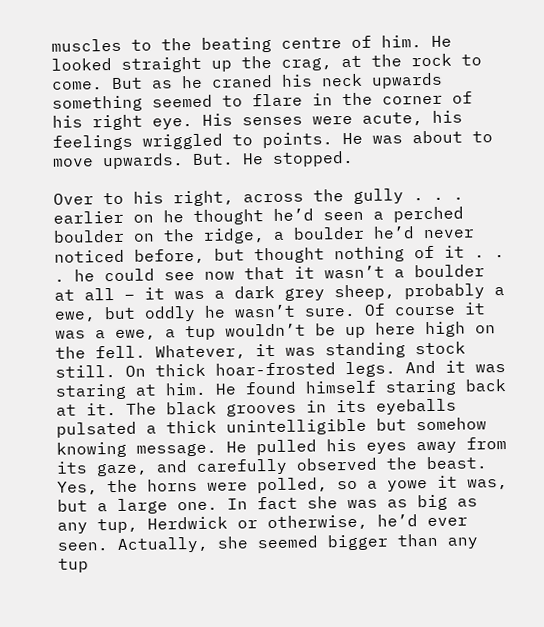muscles to the beating centre of him. He looked straight up the crag, at the rock to come. But as he craned his neck upwards something seemed to flare in the corner of his right eye. His senses were acute, his feelings wriggled to points. He was about to move upwards. But. He stopped.

Over to his right, across the gully . . . earlier on he thought he’d seen a perched boulder on the ridge, a boulder he’d never noticed before, but thought nothing of it . . . he could see now that it wasn’t a boulder at all – it was a dark grey sheep, probably a ewe, but oddly he wasn’t sure. Of course it was a ewe, a tup wouldn’t be up here high on the fell. Whatever, it was standing stock still. On thick hoar-frosted legs. And it was staring at him. He found himself staring back at it. The black grooves in its eyeballs pulsated a thick unintelligible but somehow knowing message. He pulled his eyes away from its gaze, and carefully observed the beast. Yes, the horns were polled, so a yowe it was, but a large one. In fact she was as big as any tup, Herdwick or otherwise, he’d ever seen. Actually, she seemed bigger than any tup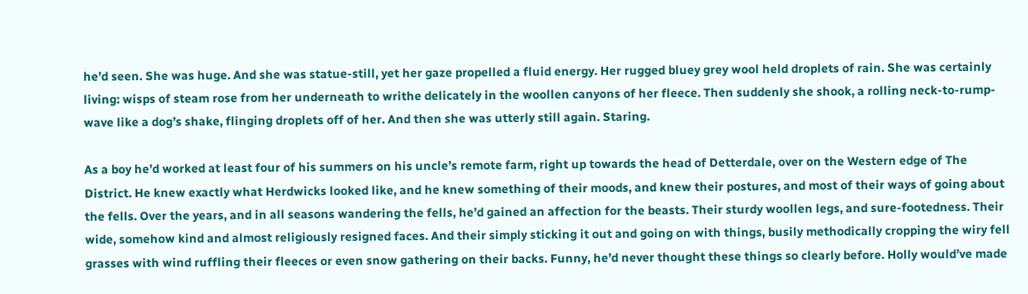he’d seen. She was huge. And she was statue-still, yet her gaze propelled a fluid energy. Her rugged bluey grey wool held droplets of rain. She was certainly living: wisps of steam rose from her underneath to writhe delicately in the woollen canyons of her fleece. Then suddenly she shook, a rolling neck-to-rump-wave like a dog’s shake, flinging droplets off of her. And then she was utterly still again. Staring.

As a boy he’d worked at least four of his summers on his uncle’s remote farm, right up towards the head of Detterdale, over on the Western edge of The District. He knew exactly what Herdwicks looked like, and he knew something of their moods, and knew their postures, and most of their ways of going about the fells. Over the years, and in all seasons wandering the fells, he’d gained an affection for the beasts. Their sturdy woollen legs, and sure-footedness. Their wide, somehow kind and almost religiously resigned faces. And their simply sticking it out and going on with things, busily methodically cropping the wiry fell grasses with wind ruffling their fleeces or even snow gathering on their backs. Funny, he’d never thought these things so clearly before. Holly would’ve made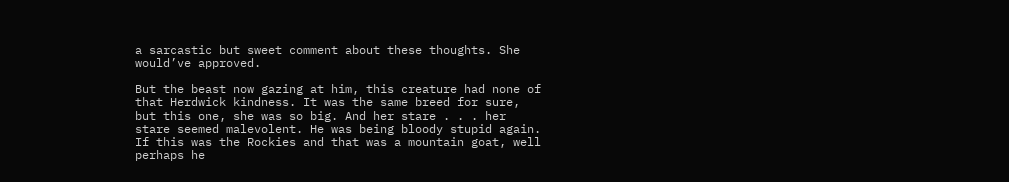a sarcastic but sweet comment about these thoughts. She would’ve approved.

But the beast now gazing at him, this creature had none of that Herdwick kindness. It was the same breed for sure, but this one, she was so big. And her stare . . . her stare seemed malevolent. He was being bloody stupid again. If this was the Rockies and that was a mountain goat, well perhaps he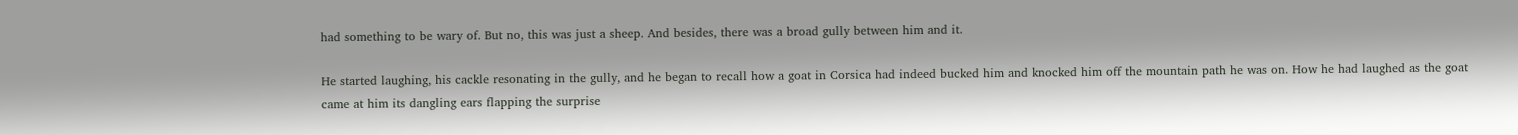had something to be wary of. But no, this was just a sheep. And besides, there was a broad gully between him and it.

He started laughing, his cackle resonating in the gully, and he began to recall how a goat in Corsica had indeed bucked him and knocked him off the mountain path he was on. How he had laughed as the goat came at him its dangling ears flapping the surprise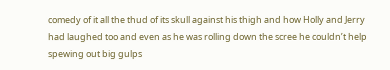comedy of it all the thud of its skull against his thigh and how Holly and Jerry had laughed too and even as he was rolling down the scree he couldn’t help spewing out big gulps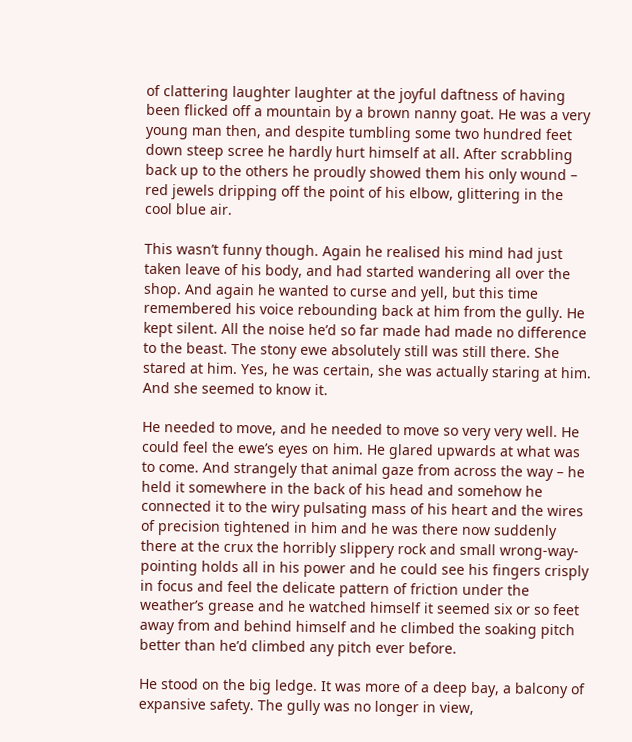of clattering laughter laughter at the joyful daftness of having been flicked off a mountain by a brown nanny goat. He was a very young man then, and despite tumbling some two hundred feet down steep scree he hardly hurt himself at all. After scrabbling back up to the others he proudly showed them his only wound – red jewels dripping off the point of his elbow, glittering in the cool blue air.

This wasn’t funny though. Again he realised his mind had just taken leave of his body, and had started wandering all over the shop. And again he wanted to curse and yell, but this time remembered his voice rebounding back at him from the gully. He kept silent. All the noise he’d so far made had made no difference to the beast. The stony ewe absolutely still was still there. She stared at him. Yes, he was certain, she was actually staring at him. And she seemed to know it.

He needed to move, and he needed to move so very very well. He could feel the ewe’s eyes on him. He glared upwards at what was to come. And strangely that animal gaze from across the way – he held it somewhere in the back of his head and somehow he connected it to the wiry pulsating mass of his heart and the wires of precision tightened in him and he was there now suddenly there at the crux the horribly slippery rock and small wrong-way-pointing holds all in his power and he could see his fingers crisply in focus and feel the delicate pattern of friction under the weather’s grease and he watched himself it seemed six or so feet away from and behind himself and he climbed the soaking pitch better than he’d climbed any pitch ever before.

He stood on the big ledge. It was more of a deep bay, a balcony of expansive safety. The gully was no longer in view,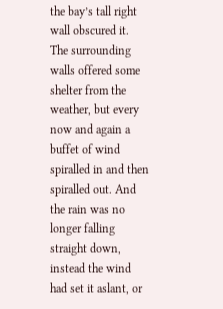the bay’s tall right wall obscured it. The surrounding walls offered some shelter from the weather, but every now and again a buffet of wind spiralled in and then spiralled out. And the rain was no longer falling straight down, instead the wind had set it aslant, or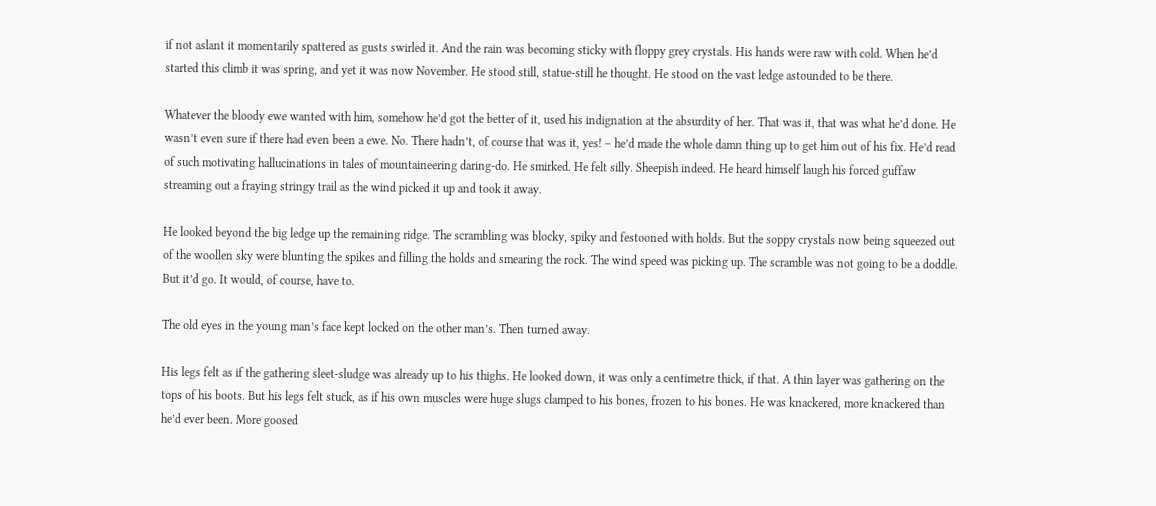if not aslant it momentarily spattered as gusts swirled it. And the rain was becoming sticky with floppy grey crystals. His hands were raw with cold. When he’d started this climb it was spring, and yet it was now November. He stood still, statue-still he thought. He stood on the vast ledge astounded to be there.

Whatever the bloody ewe wanted with him, somehow he’d got the better of it, used his indignation at the absurdity of her. That was it, that was what he’d done. He wasn’t even sure if there had even been a ewe. No. There hadn’t, of course that was it, yes! – he’d made the whole damn thing up to get him out of his fix. He’d read of such motivating hallucinations in tales of mountaineering daring-do. He smirked. He felt silly. Sheepish indeed. He heard himself laugh his forced guffaw streaming out a fraying stringy trail as the wind picked it up and took it away.

He looked beyond the big ledge up the remaining ridge. The scrambling was blocky, spiky and festooned with holds. But the soppy crystals now being squeezed out of the woollen sky were blunting the spikes and filling the holds and smearing the rock. The wind speed was picking up. The scramble was not going to be a doddle. But it’d go. It would, of course, have to.

The old eyes in the young man’s face kept locked on the other man’s. Then turned away.

His legs felt as if the gathering sleet-sludge was already up to his thighs. He looked down, it was only a centimetre thick, if that. A thin layer was gathering on the tops of his boots. But his legs felt stuck, as if his own muscles were huge slugs clamped to his bones, frozen to his bones. He was knackered, more knackered than he’d ever been. More goosed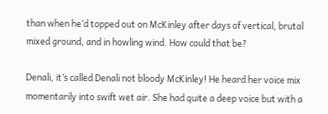than when he’d topped out on McKinley after days of vertical, brutal mixed ground, and in howling wind. How could that be?

Denali, it’s called Denali not bloody McKinley! He heard her voice mix momentarily into swift wet air. She had quite a deep voice but with a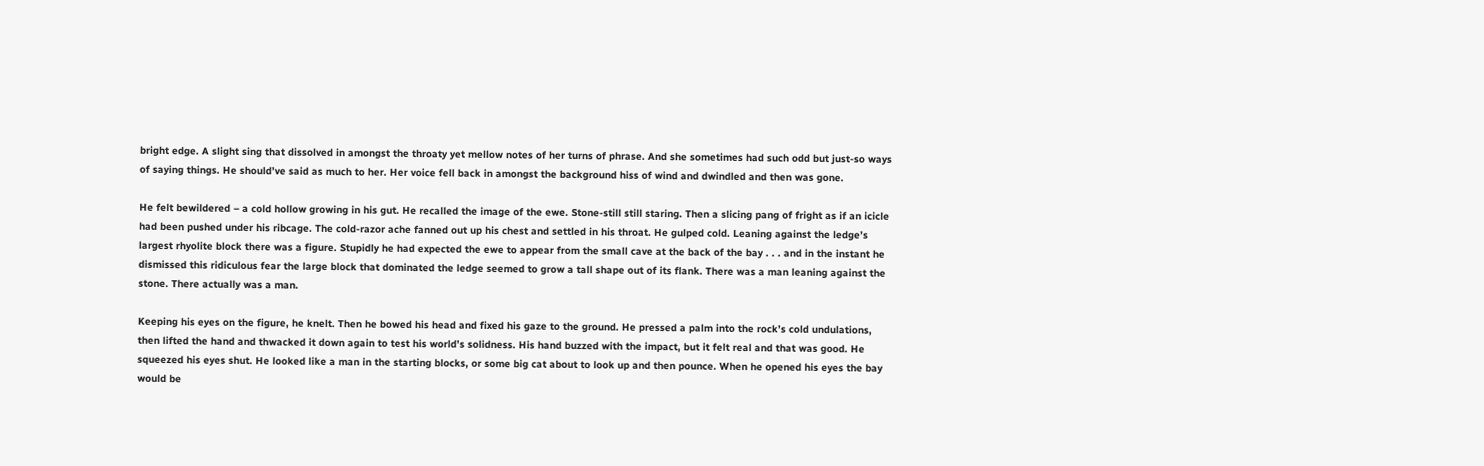bright edge. A slight sing that dissolved in amongst the throaty yet mellow notes of her turns of phrase. And she sometimes had such odd but just-so ways of saying things. He should’ve said as much to her. Her voice fell back in amongst the background hiss of wind and dwindled and then was gone.

He felt bewildered – a cold hollow growing in his gut. He recalled the image of the ewe. Stone-still still staring. Then a slicing pang of fright as if an icicle had been pushed under his ribcage. The cold-razor ache fanned out up his chest and settled in his throat. He gulped cold. Leaning against the ledge’s largest rhyolite block there was a figure. Stupidly he had expected the ewe to appear from the small cave at the back of the bay . . . and in the instant he dismissed this ridiculous fear the large block that dominated the ledge seemed to grow a tall shape out of its flank. There was a man leaning against the stone. There actually was a man.

Keeping his eyes on the figure, he knelt. Then he bowed his head and fixed his gaze to the ground. He pressed a palm into the rock’s cold undulations, then lifted the hand and thwacked it down again to test his world’s solidness. His hand buzzed with the impact, but it felt real and that was good. He squeezed his eyes shut. He looked like a man in the starting blocks, or some big cat about to look up and then pounce. When he opened his eyes the bay would be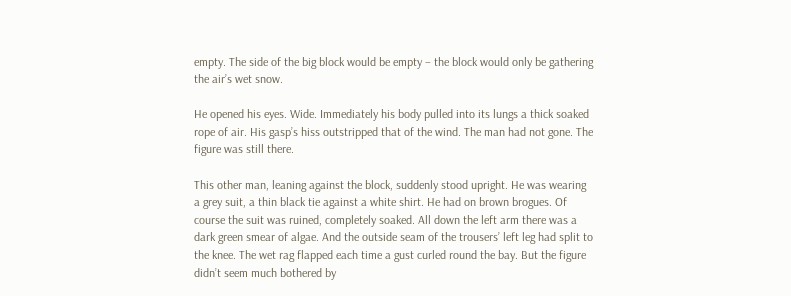empty. The side of the big block would be empty – the block would only be gathering the air’s wet snow.

He opened his eyes. Wide. Immediately his body pulled into its lungs a thick soaked rope of air. His gasp’s hiss outstripped that of the wind. The man had not gone. The figure was still there.

This other man, leaning against the block, suddenly stood upright. He was wearing a grey suit, a thin black tie against a white shirt. He had on brown brogues. Of course the suit was ruined, completely soaked. All down the left arm there was a dark green smear of algae. And the outside seam of the trousers’ left leg had split to the knee. The wet rag flapped each time a gust curled round the bay. But the figure didn’t seem much bothered by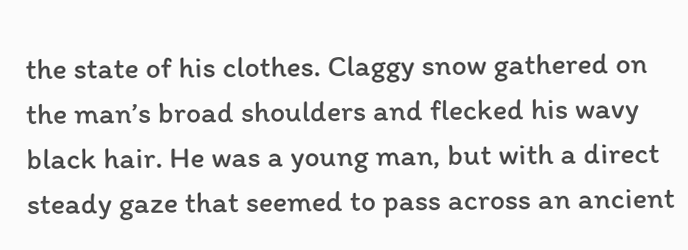the state of his clothes. Claggy snow gathered on the man’s broad shoulders and flecked his wavy black hair. He was a young man, but with a direct steady gaze that seemed to pass across an ancient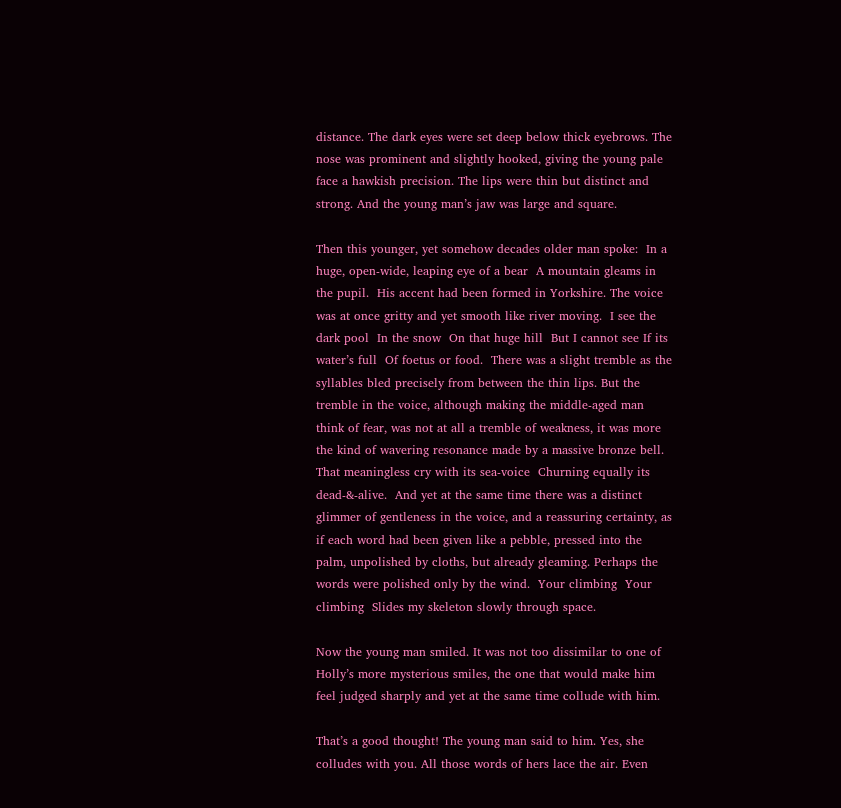distance. The dark eyes were set deep below thick eyebrows. The nose was prominent and slightly hooked, giving the young pale face a hawkish precision. The lips were thin but distinct and strong. And the young man’s jaw was large and square.

Then this younger, yet somehow decades older man spoke:  In a huge, open-wide, leaping eye of a bear  A mountain gleams in the pupil.  His accent had been formed in Yorkshire. The voice was at once gritty and yet smooth like river moving.  I see the dark pool  In the snow  On that huge hill  But I cannot see If its water’s full  Of foetus or food.  There was a slight tremble as the syllables bled precisely from between the thin lips. But the tremble in the voice, although making the middle-aged man think of fear, was not at all a tremble of weakness, it was more the kind of wavering resonance made by a massive bronze bell.  That meaningless cry with its sea-voice  Churning equally its dead-&-alive.  And yet at the same time there was a distinct glimmer of gentleness in the voice, and a reassuring certainty, as if each word had been given like a pebble, pressed into the palm, unpolished by cloths, but already gleaming. Perhaps the words were polished only by the wind.  Your climbing  Your climbing  Slides my skeleton slowly through space.

Now the young man smiled. It was not too dissimilar to one of Holly’s more mysterious smiles, the one that would make him feel judged sharply and yet at the same time collude with him.

That’s a good thought! The young man said to him. Yes, she colludes with you. All those words of hers lace the air. Even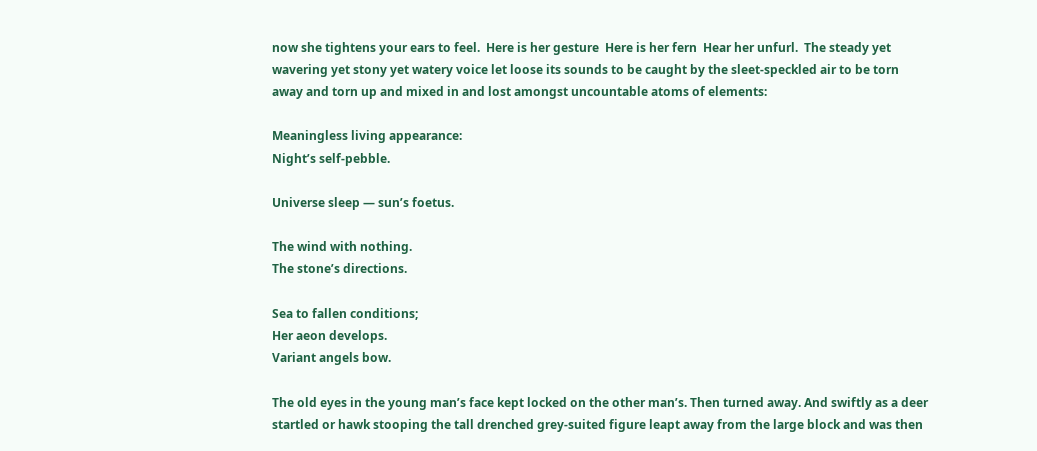now she tightens your ears to feel.  Here is her gesture  Here is her fern  Hear her unfurl.  The steady yet wavering yet stony yet watery voice let loose its sounds to be caught by the sleet-speckled air to be torn away and torn up and mixed in and lost amongst uncountable atoms of elements:

Meaningless living appearance:
Night’s self-pebble.

Universe sleep — sun’s foetus.

The wind with nothing.
The stone’s directions.

Sea to fallen conditions;
Her aeon develops.
Variant angels bow.

The old eyes in the young man’s face kept locked on the other man’s. Then turned away. And swiftly as a deer startled or hawk stooping the tall drenched grey-suited figure leapt away from the large block and was then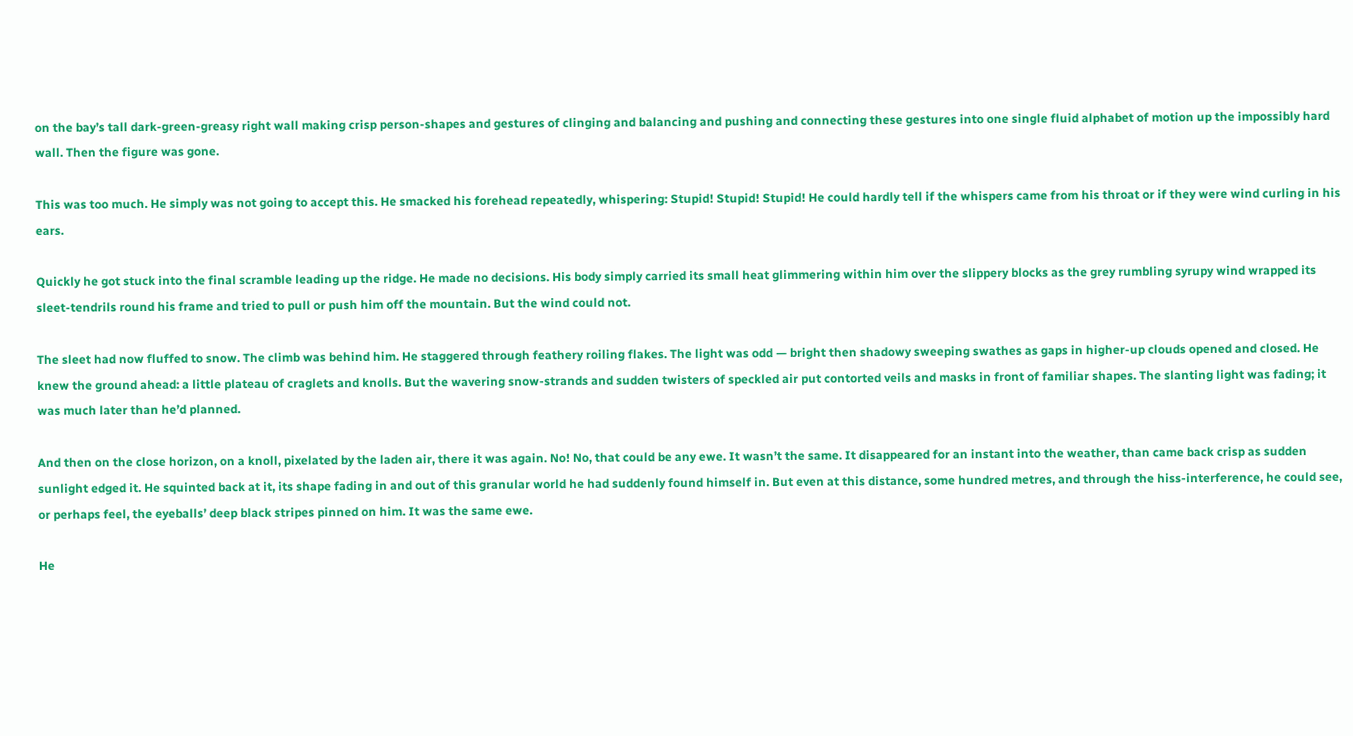on the bay’s tall dark-green-greasy right wall making crisp person-shapes and gestures of clinging and balancing and pushing and connecting these gestures into one single fluid alphabet of motion up the impossibly hard wall. Then the figure was gone.

This was too much. He simply was not going to accept this. He smacked his forehead repeatedly, whispering: Stupid! Stupid! Stupid! He could hardly tell if the whispers came from his throat or if they were wind curling in his ears.

Quickly he got stuck into the final scramble leading up the ridge. He made no decisions. His body simply carried its small heat glimmering within him over the slippery blocks as the grey rumbling syrupy wind wrapped its sleet-tendrils round his frame and tried to pull or push him off the mountain. But the wind could not.

The sleet had now fluffed to snow. The climb was behind him. He staggered through feathery roiling flakes. The light was odd — bright then shadowy sweeping swathes as gaps in higher-up clouds opened and closed. He knew the ground ahead: a little plateau of craglets and knolls. But the wavering snow-strands and sudden twisters of speckled air put contorted veils and masks in front of familiar shapes. The slanting light was fading; it was much later than he’d planned.

And then on the close horizon, on a knoll, pixelated by the laden air, there it was again. No! No, that could be any ewe. It wasn’t the same. It disappeared for an instant into the weather, than came back crisp as sudden sunlight edged it. He squinted back at it, its shape fading in and out of this granular world he had suddenly found himself in. But even at this distance, some hundred metres, and through the hiss-interference, he could see, or perhaps feel, the eyeballs’ deep black stripes pinned on him. It was the same ewe.

He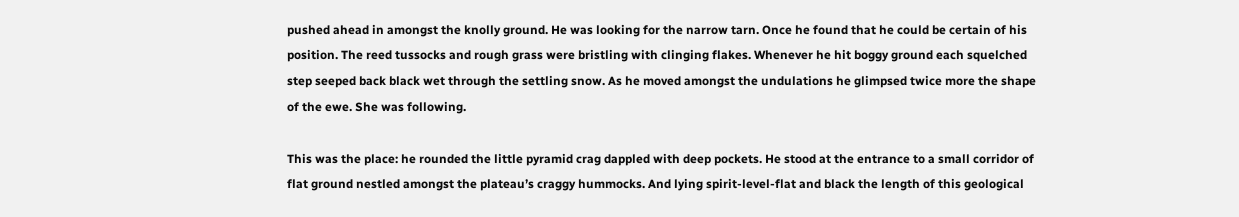pushed ahead in amongst the knolly ground. He was looking for the narrow tarn. Once he found that he could be certain of his position. The reed tussocks and rough grass were bristling with clinging flakes. Whenever he hit boggy ground each squelched step seeped back black wet through the settling snow. As he moved amongst the undulations he glimpsed twice more the shape of the ewe. She was following.

This was the place: he rounded the little pyramid crag dappled with deep pockets. He stood at the entrance to a small corridor of flat ground nestled amongst the plateau’s craggy hummocks. And lying spirit-level-flat and black the length of this geological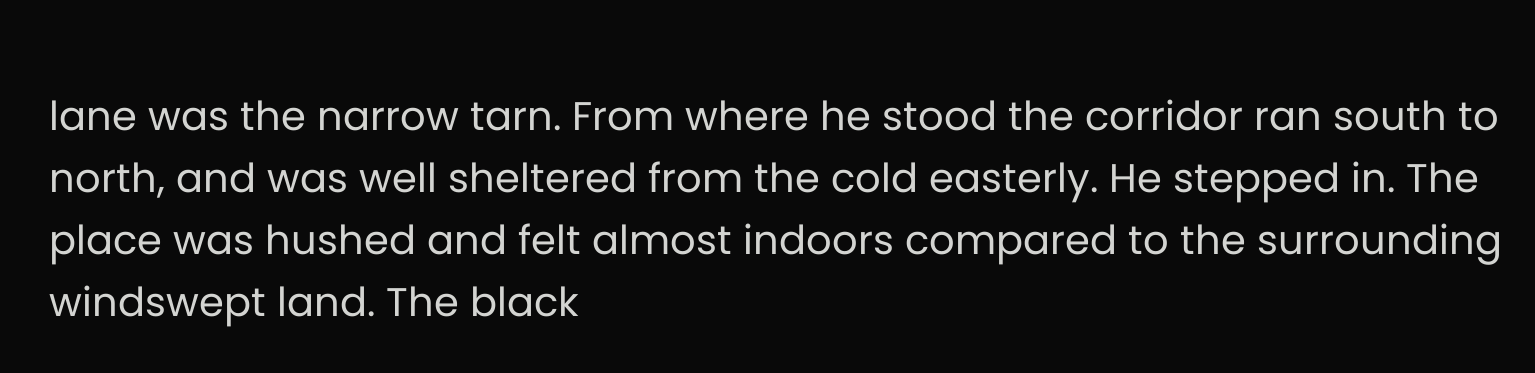lane was the narrow tarn. From where he stood the corridor ran south to north, and was well sheltered from the cold easterly. He stepped in. The place was hushed and felt almost indoors compared to the surrounding windswept land. The black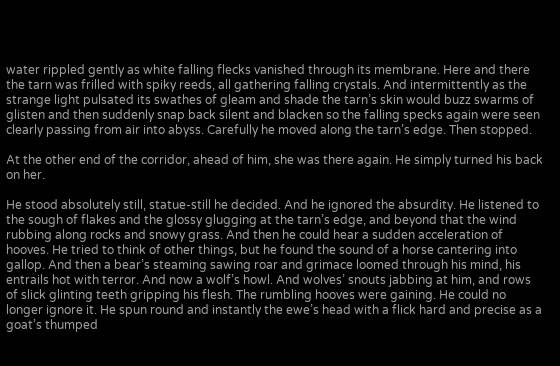water rippled gently as white falling flecks vanished through its membrane. Here and there the tarn was frilled with spiky reeds, all gathering falling crystals. And intermittently as the strange light pulsated its swathes of gleam and shade the tarn’s skin would buzz swarms of glisten and then suddenly snap back silent and blacken so the falling specks again were seen clearly passing from air into abyss. Carefully he moved along the tarn’s edge. Then stopped.

At the other end of the corridor, ahead of him, she was there again. He simply turned his back on her.

He stood absolutely still, statue-still he decided. And he ignored the absurdity. He listened to the sough of flakes and the glossy glugging at the tarn’s edge, and beyond that the wind rubbing along rocks and snowy grass. And then he could hear a sudden acceleration of hooves. He tried to think of other things, but he found the sound of a horse cantering into gallop. And then a bear’s steaming sawing roar and grimace loomed through his mind, his entrails hot with terror. And now a wolf’s howl. And wolves’ snouts jabbing at him, and rows of slick glinting teeth gripping his flesh. The rumbling hooves were gaining. He could no longer ignore it. He spun round and instantly the ewe’s head with a flick hard and precise as a goat’s thumped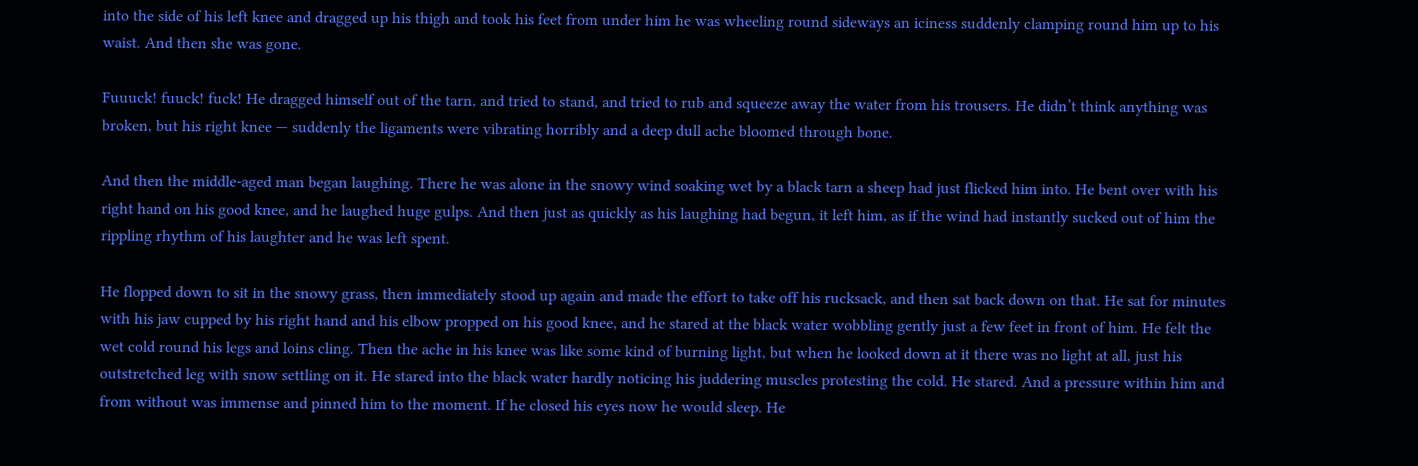into the side of his left knee and dragged up his thigh and took his feet from under him he was wheeling round sideways an iciness suddenly clamping round him up to his waist. And then she was gone.

Fuuuck! fuuck! fuck! He dragged himself out of the tarn, and tried to stand, and tried to rub and squeeze away the water from his trousers. He didn’t think anything was broken, but his right knee — suddenly the ligaments were vibrating horribly and a deep dull ache bloomed through bone.

And then the middle-aged man began laughing. There he was alone in the snowy wind soaking wet by a black tarn a sheep had just flicked him into. He bent over with his right hand on his good knee, and he laughed huge gulps. And then just as quickly as his laughing had begun, it left him, as if the wind had instantly sucked out of him the rippling rhythm of his laughter and he was left spent.

He flopped down to sit in the snowy grass, then immediately stood up again and made the effort to take off his rucksack, and then sat back down on that. He sat for minutes with his jaw cupped by his right hand and his elbow propped on his good knee, and he stared at the black water wobbling gently just a few feet in front of him. He felt the wet cold round his legs and loins cling. Then the ache in his knee was like some kind of burning light, but when he looked down at it there was no light at all, just his outstretched leg with snow settling on it. He stared into the black water hardly noticing his juddering muscles protesting the cold. He stared. And a pressure within him and from without was immense and pinned him to the moment. If he closed his eyes now he would sleep. He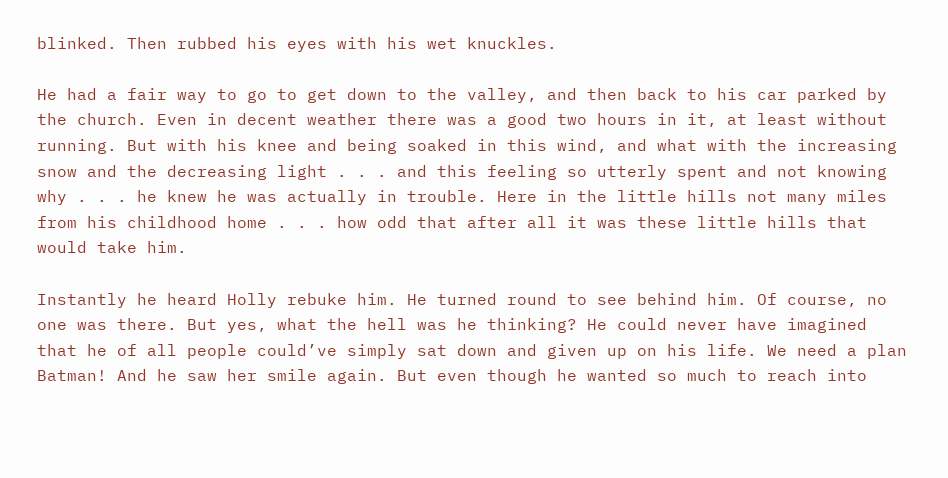blinked. Then rubbed his eyes with his wet knuckles.

He had a fair way to go to get down to the valley, and then back to his car parked by the church. Even in decent weather there was a good two hours in it, at least without running. But with his knee and being soaked in this wind, and what with the increasing snow and the decreasing light . . . and this feeling so utterly spent and not knowing why . . . he knew he was actually in trouble. Here in the little hills not many miles from his childhood home . . . how odd that after all it was these little hills that would take him.

Instantly he heard Holly rebuke him. He turned round to see behind him. Of course, no one was there. But yes, what the hell was he thinking? He could never have imagined that he of all people could’ve simply sat down and given up on his life. We need a plan Batman! And he saw her smile again. But even though he wanted so much to reach into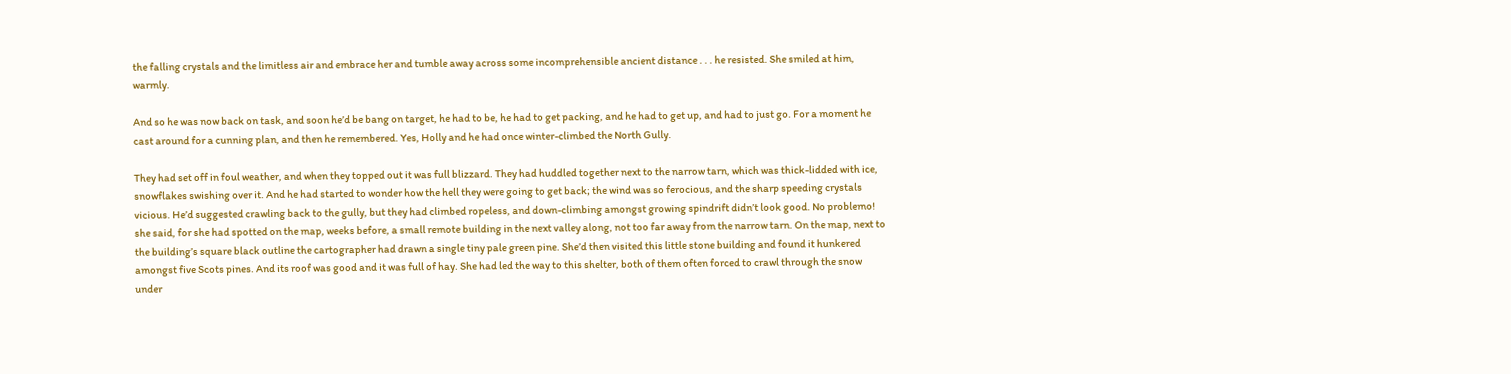the falling crystals and the limitless air and embrace her and tumble away across some incomprehensible ancient distance . . . he resisted. She smiled at him, warmly.

And so he was now back on task, and soon he’d be bang on target, he had to be, he had to get packing, and he had to get up, and had to just go. For a moment he cast around for a cunning plan, and then he remembered. Yes, Holly and he had once winter-climbed the North Gully.

They had set off in foul weather, and when they topped out it was full blizzard. They had huddled together next to the narrow tarn, which was thick-lidded with ice, snowflakes swishing over it. And he had started to wonder how the hell they were going to get back; the wind was so ferocious, and the sharp speeding crystals vicious. He’d suggested crawling back to the gully, but they had climbed ropeless, and down-climbing amongst growing spindrift didn’t look good. No problemo! she said, for she had spotted on the map, weeks before, a small remote building in the next valley along, not too far away from the narrow tarn. On the map, next to the building’s square black outline the cartographer had drawn a single tiny pale green pine. She’d then visited this little stone building and found it hunkered amongst five Scots pines. And its roof was good and it was full of hay. She had led the way to this shelter, both of them often forced to crawl through the snow under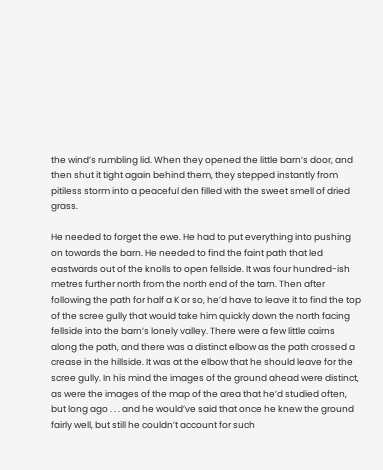the wind’s rumbling lid. When they opened the little barn’s door, and then shut it tight again behind them, they stepped instantly from pitiless storm into a peaceful den filled with the sweet smell of dried grass.

He needed to forget the ewe. He had to put everything into pushing on towards the barn. He needed to find the faint path that led eastwards out of the knolls to open fellside. It was four hundred-ish metres further north from the north end of the tarn. Then after following the path for half a K or so, he’d have to leave it to find the top of the scree gully that would take him quickly down the north facing fellside into the barn’s lonely valley. There were a few little cairns along the path, and there was a distinct elbow as the path crossed a crease in the hillside. It was at the elbow that he should leave for the scree gully. In his mind the images of the ground ahead were distinct, as were the images of the map of the area that he’d studied often, but long ago . . . and he would’ve said that once he knew the ground fairly well, but still he couldn’t account for such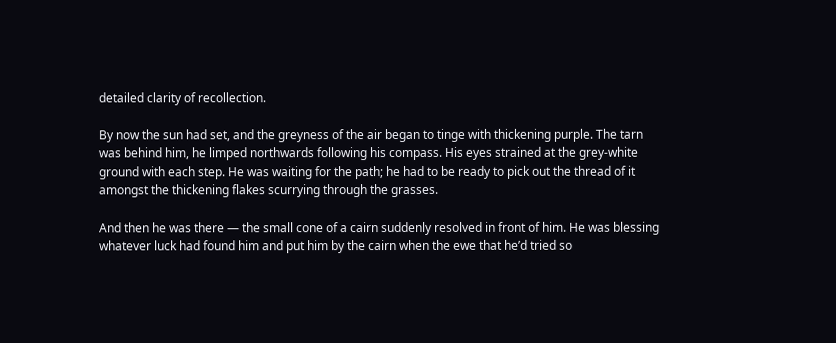detailed clarity of recollection.

By now the sun had set, and the greyness of the air began to tinge with thickening purple. The tarn was behind him, he limped northwards following his compass. His eyes strained at the grey-white ground with each step. He was waiting for the path; he had to be ready to pick out the thread of it amongst the thickening flakes scurrying through the grasses.

And then he was there — the small cone of a cairn suddenly resolved in front of him. He was blessing whatever luck had found him and put him by the cairn when the ewe that he’d tried so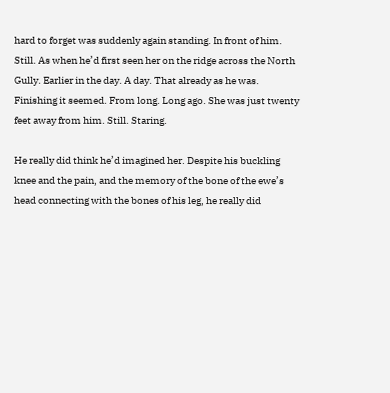hard to forget was suddenly again standing. In front of him. Still. As when he’d first seen her on the ridge across the North Gully. Earlier in the day. A day. That already as he was. Finishing it seemed. From long. Long ago. She was just twenty feet away from him. Still. Staring.

He really did think he’d imagined her. Despite his buckling knee and the pain, and the memory of the bone of the ewe’s head connecting with the bones of his leg, he really did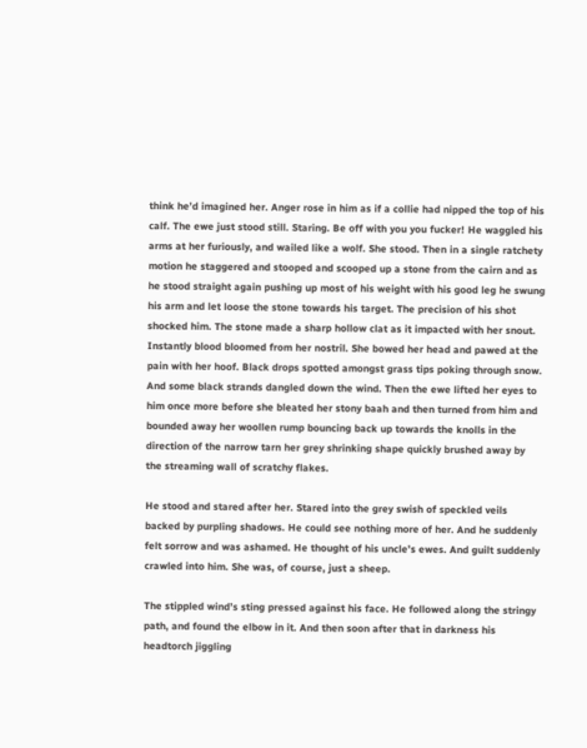think he’d imagined her. Anger rose in him as if a collie had nipped the top of his calf. The ewe just stood still. Staring. Be off with you you fucker! He waggled his arms at her furiously, and wailed like a wolf. She stood. Then in a single ratchety motion he staggered and stooped and scooped up a stone from the cairn and as he stood straight again pushing up most of his weight with his good leg he swung his arm and let loose the stone towards his target. The precision of his shot shocked him. The stone made a sharp hollow clat as it impacted with her snout. Instantly blood bloomed from her nostril. She bowed her head and pawed at the pain with her hoof. Black drops spotted amongst grass tips poking through snow. And some black strands dangled down the wind. Then the ewe lifted her eyes to him once more before she bleated her stony baah and then turned from him and bounded away her woollen rump bouncing back up towards the knolls in the direction of the narrow tarn her grey shrinking shape quickly brushed away by the streaming wall of scratchy flakes.

He stood and stared after her. Stared into the grey swish of speckled veils backed by purpling shadows. He could see nothing more of her. And he suddenly felt sorrow and was ashamed. He thought of his uncle’s ewes. And guilt suddenly crawled into him. She was, of course, just a sheep.

The stippled wind’s sting pressed against his face. He followed along the stringy path, and found the elbow in it. And then soon after that in darkness his headtorch jiggling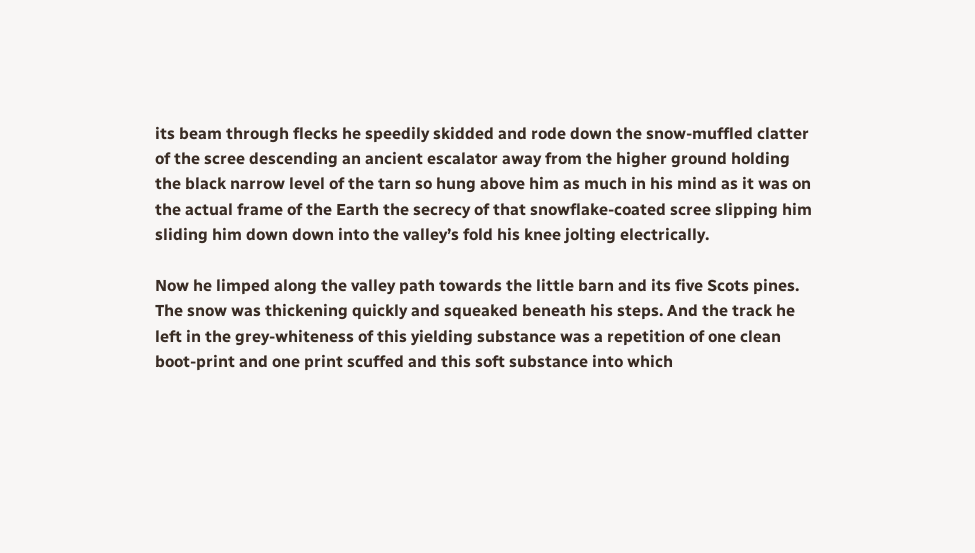its beam through flecks he speedily skidded and rode down the snow-muffled clatter of the scree descending an ancient escalator away from the higher ground holding the black narrow level of the tarn so hung above him as much in his mind as it was on the actual frame of the Earth the secrecy of that snowflake-coated scree slipping him sliding him down down into the valley’s fold his knee jolting electrically.

Now he limped along the valley path towards the little barn and its five Scots pines. The snow was thickening quickly and squeaked beneath his steps. And the track he left in the grey-whiteness of this yielding substance was a repetition of one clean boot-print and one print scuffed and this soft substance into which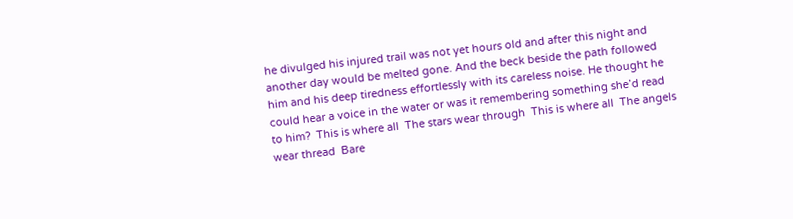he divulged his injured trail was not yet hours old and after this night and another day would be melted gone. And the beck beside the path followed him and his deep tiredness effortlessly with its careless noise. He thought he could hear a voice in the water or was it remembering something she’d read to him?  This is where all  The stars wear through  This is where all  The angels wear thread  Bare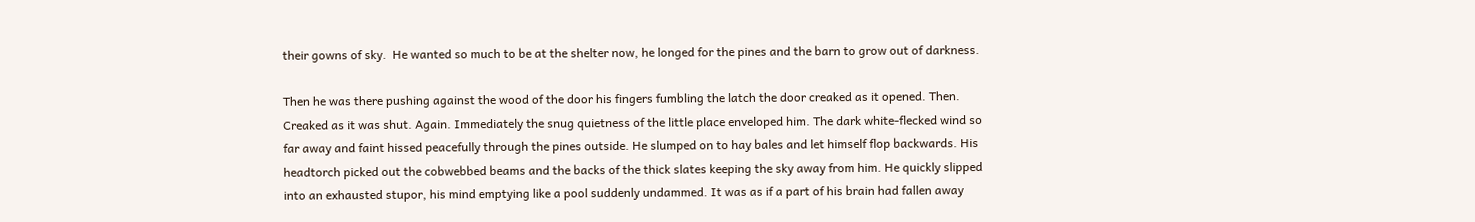their gowns of sky.  He wanted so much to be at the shelter now, he longed for the pines and the barn to grow out of darkness.

Then he was there pushing against the wood of the door his fingers fumbling the latch the door creaked as it opened. Then. Creaked as it was shut. Again. Immediately the snug quietness of the little place enveloped him. The dark white-flecked wind so far away and faint hissed peacefully through the pines outside. He slumped on to hay bales and let himself flop backwards. His headtorch picked out the cobwebbed beams and the backs of the thick slates keeping the sky away from him. He quickly slipped into an exhausted stupor, his mind emptying like a pool suddenly undammed. It was as if a part of his brain had fallen away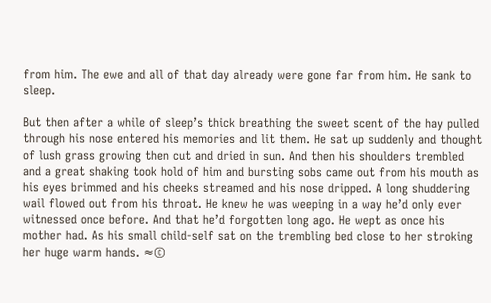from him. The ewe and all of that day already were gone far from him. He sank to sleep.

But then after a while of sleep’s thick breathing the sweet scent of the hay pulled through his nose entered his memories and lit them. He sat up suddenly and thought of lush grass growing then cut and dried in sun. And then his shoulders trembled and a great shaking took hold of him and bursting sobs came out from his mouth as his eyes brimmed and his cheeks streamed and his nose dripped. A long shuddering wail flowed out from his throat. He knew he was weeping in a way he’d only ever witnessed once before. And that he’d forgotten long ago. He wept as once his mother had. As his small child-self sat on the trembling bed close to her stroking her huge warm hands. ≈©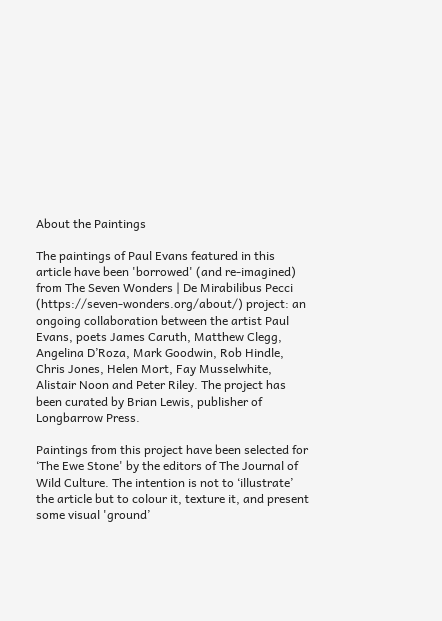About the Paintings

The paintings of Paul Evans featured in this article have been 'borrowed' (and re-imagined) from The Seven Wonders | De Mirabilibus Pecci (https://seven-wonders.org/about/) project: an ongoing collaboration between the artist Paul Evans, poets James Caruth, Matthew Clegg, Angelina D’Roza, Mark Goodwin, Rob Hindle, Chris Jones, Helen Mort, Fay Musselwhite, Alistair Noon and Peter Riley. The project has been curated by Brian Lewis, publisher of Longbarrow Press.

Paintings from this project have been selected for ‘The Ewe Stone' by the editors of The Journal of Wild Culture. The intention is not to ‘illustrate’ the article but to colour it, texture it, and present some visual 'ground’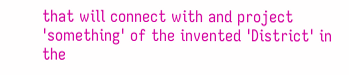that will connect with and project 'something' of the invented 'District' in the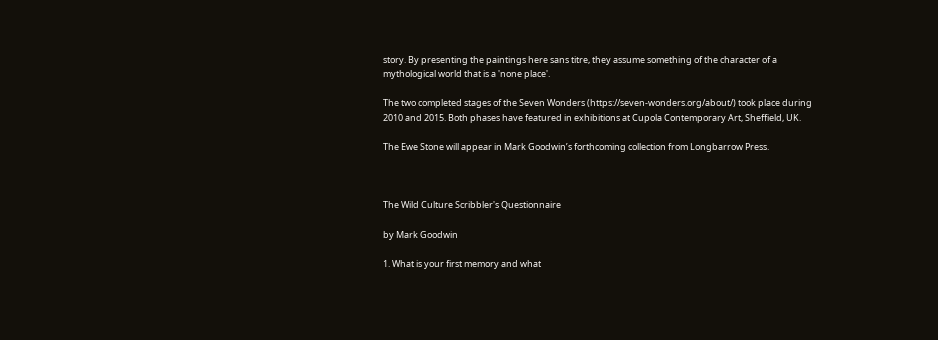story. By presenting the paintings here sans titre, they assume something of the character of a mythological world that is a 'none place'.

The two completed stages of the Seven Wonders (https://seven-wonders.org/about/) took place during 2010 and 2015. Both phases have featured in exhibitions at Cupola Contemporary Art, Sheffield, UK.

The Ewe Stone will appear in Mark Goodwin’s forthcoming collection from Longbarrow Press.



The Wild Culture Scribbler's Questionnaire

by Mark Goodwin

1. What is your first memory and what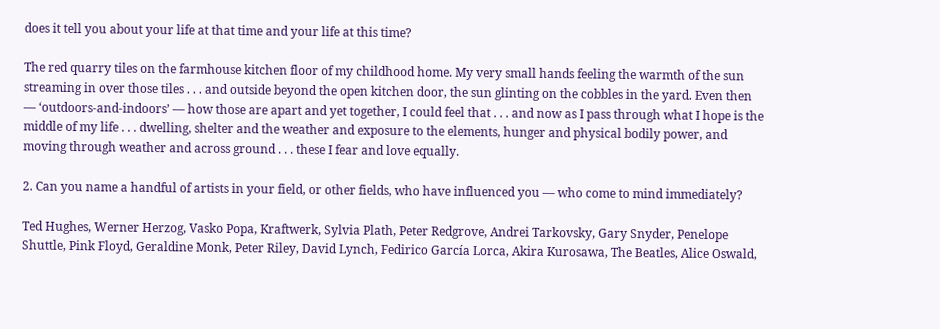does it tell you about your life at that time and your life at this time?

The red quarry tiles on the farmhouse kitchen floor of my childhood home. My very small hands feeling the warmth of the sun streaming in over those tiles . . . and outside beyond the open kitchen door, the sun glinting on the cobbles in the yard. Even then — ‘outdoors-and-indoors’ — how those are apart and yet together, I could feel that . . . and now as I pass through what I hope is the middle of my life . . . dwelling, shelter and the weather and exposure to the elements, hunger and physical bodily power, and moving through weather and across ground . . . these I fear and love equally.

2. Can you name a handful of artists in your field, or other fields, who have influenced you — who come to mind immediately?

Ted Hughes, Werner Herzog, Vasko Popa, Kraftwerk, Sylvia Plath, Peter Redgrove, Andrei Tarkovsky, Gary Snyder, Penelope Shuttle, Pink Floyd, Geraldine Monk, Peter Riley, David Lynch, Fedirico García Lorca, Akira Kurosawa, The Beatles, Alice Oswald,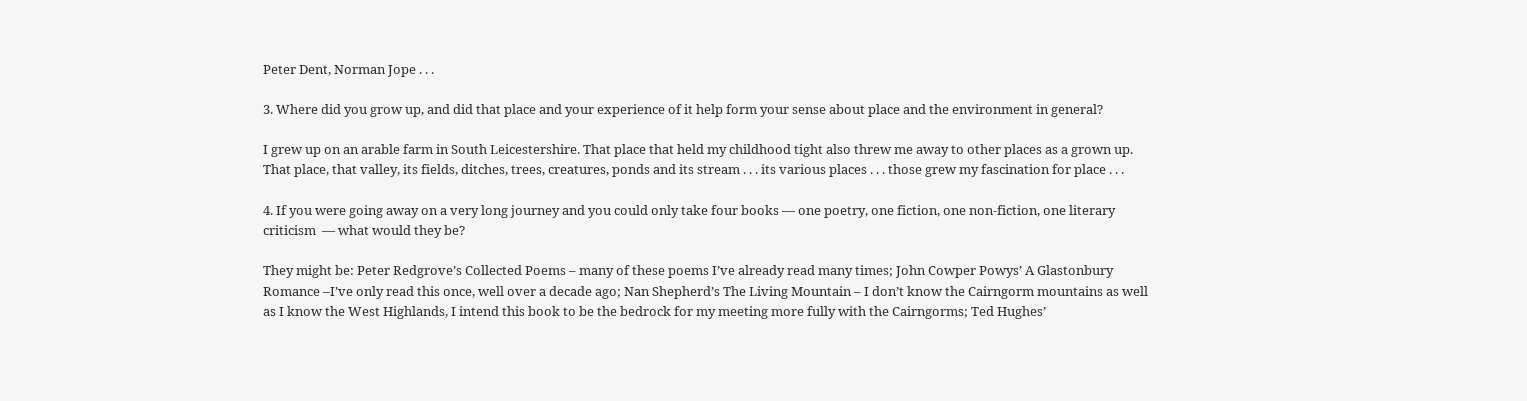Peter Dent, Norman Jope . . .

3. Where did you grow up, and did that place and your experience of it help form your sense about place and the environment in general?

I grew up on an arable farm in South Leicestershire. That place that held my childhood tight also threw me away to other places as a grown up. That place, that valley, its fields, ditches, trees, creatures, ponds and its stream . . . its various places . . . those grew my fascination for place . . .

4. If you were going away on a very long journey and you could only take four books — one poetry, one fiction, one non-fiction, one literary criticism  — what would they be?

They might be: Peter Redgrove’s Collected Poems – many of these poems I’ve already read many times; John Cowper Powys’ A Glastonbury Romance –I’ve only read this once, well over a decade ago; Nan Shepherd’s The Living Mountain – I don’t know the Cairngorm mountains as well as I know the West Highlands, I intend this book to be the bedrock for my meeting more fully with the Cairngorms; Ted Hughes’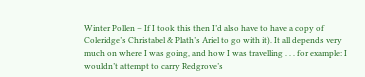Winter Pollen – If I took this then I’d also have to have a copy of Coleridge’s Christabel & Plath’s Ariel to go with it). It all depends very much on where I was going, and how I was travelling . . . for example: I wouldn’t attempt to carry Redgrove’s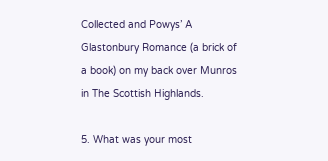Collected and Powys’ A Glastonbury Romance (a brick of a book) on my back over Munros in The Scottish Highlands.

5. What was your most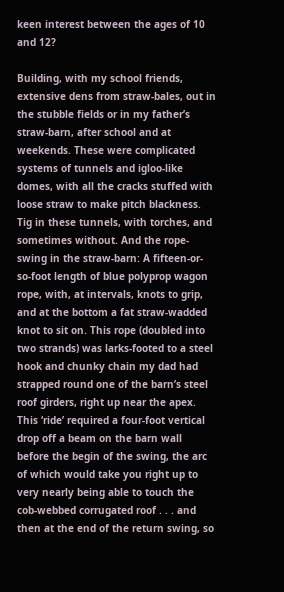keen interest between the ages of 10 and 12?

Building, with my school friends, extensive dens from straw-bales, out in the stubble fields or in my father’s straw-barn, after school and at weekends. These were complicated systems of tunnels and igloo-like domes, with all the cracks stuffed with loose straw to make pitch blackness. Tig in these tunnels, with torches, and sometimes without. And the rope-swing in the straw-barn: A fifteen-or-so-foot length of blue polyprop wagon rope, with, at intervals, knots to grip, and at the bottom a fat straw-wadded knot to sit on. This rope (doubled into two strands) was larks-footed to a steel hook and chunky chain my dad had strapped round one of the barn’s steel roof girders, right up near the apex. This ‘ride’ required a four-foot vertical drop off a beam on the barn wall before the begin of the swing, the arc of which would take you right up to very nearly being able to touch the cob-webbed corrugated roof . . . and then at the end of the return swing, so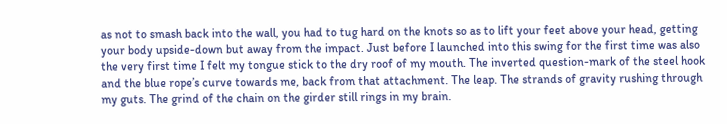as not to smash back into the wall, you had to tug hard on the knots so as to lift your feet above your head, getting your body upside-down but away from the impact. Just before I launched into this swing for the first time was also the very first time I felt my tongue stick to the dry roof of my mouth. The inverted question-mark of the steel hook and the blue rope’s curve towards me, back from that attachment. The leap. The strands of gravity rushing through my guts. The grind of the chain on the girder still rings in my brain.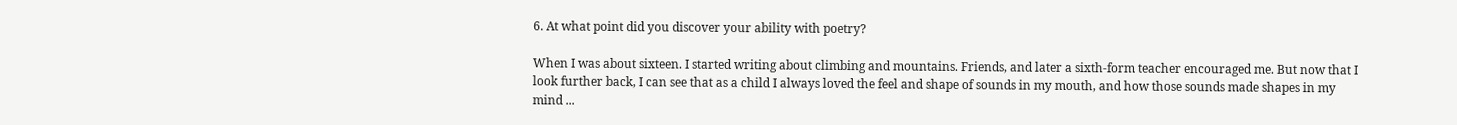6. At what point did you discover your ability with poetry?

When I was about sixteen. I started writing about climbing and mountains. Friends, and later a sixth-form teacher encouraged me. But now that I look further back, I can see that as a child I always loved the feel and shape of sounds in my mouth, and how those sounds made shapes in my mind ...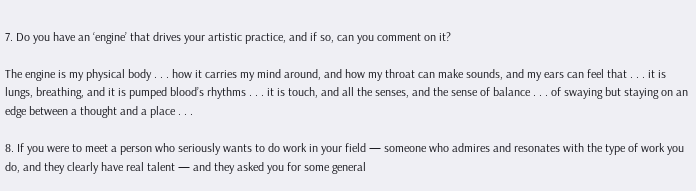7. Do you have an ‘engine’ that drives your artistic practice, and if so, can you comment on it?

The engine is my physical body . . . how it carries my mind around, and how my throat can make sounds, and my ears can feel that . . . it is lungs, breathing, and it is pumped blood’s rhythms . . . it is touch, and all the senses, and the sense of balance . . . of swaying but staying on an edge between a thought and a place . . .

8. If you were to meet a person who seriously wants to do work in your field — someone who admires and resonates with the type of work you do, and they clearly have real talent — and they asked you for some general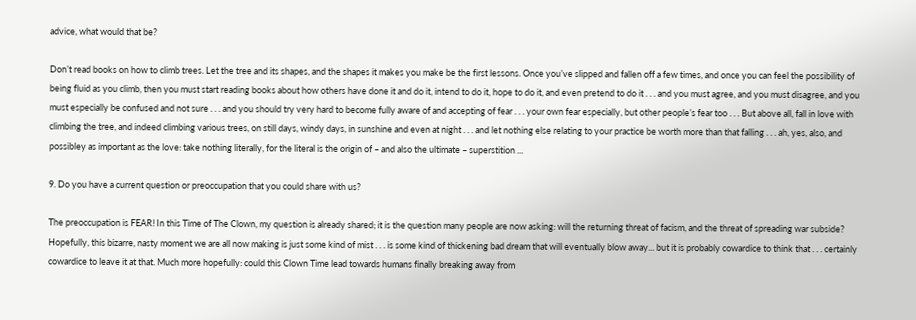advice, what would that be?

Don’t read books on how to climb trees. Let the tree and its shapes, and the shapes it makes you make be the first lessons. Once you’ve slipped and fallen off a few times, and once you can feel the possibility of being fluid as you climb, then you must start reading books about how others have done it and do it, intend to do it, hope to do it, and even pretend to do it . . . and you must agree, and you must disagree, and you must especially be confused and not sure . . . and you should try very hard to become fully aware of and accepting of fear . . . your own fear especially, but other people’s fear too . . . But above all, fall in love with climbing the tree, and indeed climbing various trees, on still days, windy days, in sunshine and even at night . . . and let nothing else relating to your practice be worth more than that falling . . . ah, yes, also, and possibley as important as the love: take nothing literally, for the literal is the origin of – and also the ultimate – superstition ...

9. Do you have a current question or preoccupation that you could share with us?

The preoccupation is FEAR! In this Time of The Clown, my question is already shared; it is the question many people are now asking: will the returning threat of facism, and the threat of spreading war subside? Hopefully, this bizarre, nasty moment we are all now making is just some kind of mist . . . is some kind of thickening bad dream that will eventually blow away... but it is probably cowardice to think that . . . certainly cowardice to leave it at that. Much more hopefully: could this Clown Time lead towards humans finally breaking away from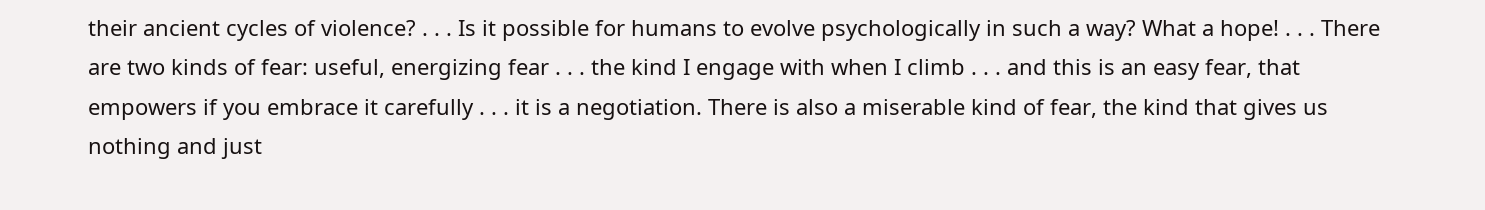their ancient cycles of violence? . . . Is it possible for humans to evolve psychologically in such a way? What a hope! . . . There are two kinds of fear: useful, energizing fear . . . the kind I engage with when I climb . . . and this is an easy fear, that empowers if you embrace it carefully . . . it is a negotiation. There is also a miserable kind of fear, the kind that gives us nothing and just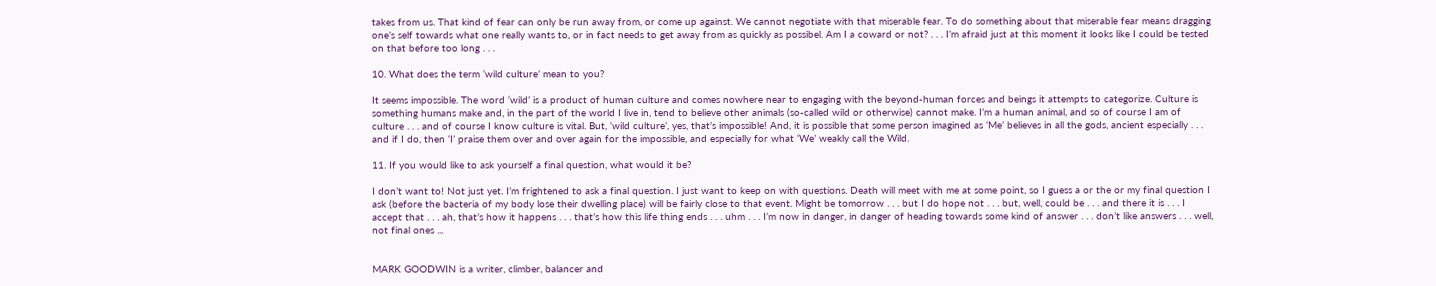takes from us. That kind of fear can only be run away from, or come up against. We cannot negotiate with that miserable fear. To do something about that miserable fear means dragging one’s self towards what one really wants to, or in fact needs to get away from as quickly as possibel. Am I a coward or not? . . . I’m afraid just at this moment it looks like I could be tested on that before too long . . .

10. What does the term ‘wild culture’ mean to you?

It seems impossible. The word ‘wild’ is a product of human culture and comes nowhere near to engaging with the beyond-human forces and beings it attempts to categorize. Culture is something humans make and, in the part of the world I live in, tend to believe other animals (so-called wild or otherwise) cannot make. I’m a human animal, and so of course I am of culture . . . and of course I know culture is vital. But, ‘wild culture’, yes, that’s impossible! And, it is possible that some person imagined as ‘Me’ believes in all the gods, ancient especially . . . and if I do, then ‘I’ praise them over and over again for the impossible, and especially for what ‘We’ weakly call the Wild.

11. If you would like to ask yourself a final question, what would it be?

I don’t want to! Not just yet. I’m frightened to ask a final question. I just want to keep on with questions. Death will meet with me at some point, so I guess a or the or my final question I ask (before the bacteria of my body lose their dwelling place) will be fairly close to that event. Might be tomorrow . . . but I do hope not . . . but, well, could be . . . and there it is . . . I accept that . . . ah, that’s how it happens . . . that’s how this life thing ends . . . uhm . . . I’m now in danger, in danger of heading towards some kind of answer . . . don’t like answers . . . well, not final ones ...


MARK GOODWIN is a writer, climber, balancer and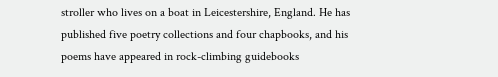stroller who lives on a boat in Leicestershire, England. He has published five poetry collections and four chapbooks, and his poems have appeared in rock-climbing guidebooks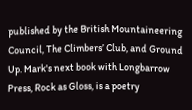published by the British Mountaineering Council, The Climbers’ Club, and Ground Up. Mark's next book with Longbarrow Press, Rock as Gloss, is a poetry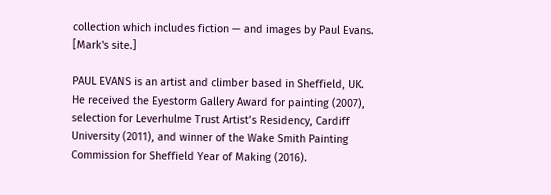collection which includes fiction — and images by Paul Evans. [Mark's site.]

PAUL EVANS is an artist and climber based in Sheffield, UK. He received the Eyestorm Gallery Award for painting (2007), selection for Leverhulme Trust Artist’s Residency, Cardiff University (2011), and winner of the Wake Smith Painting Commission for Sheffield Year of Making (2016).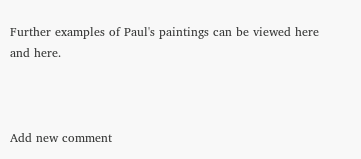Further examples of Paul's paintings can be viewed here and here.



Add new comment